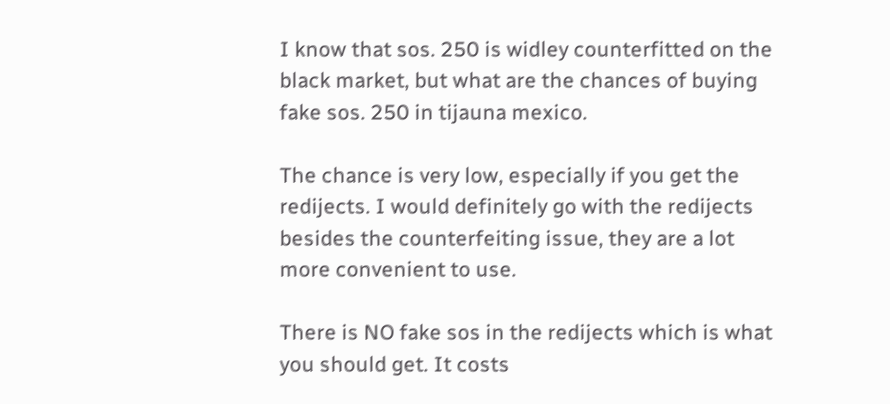I know that sos. 250 is widley counterfitted on the black market, but what are the chances of buying fake sos. 250 in tijauna mexico.

The chance is very low, especially if you get the redijects. I would definitely go with the redijects besides the counterfeiting issue, they are a lot more convenient to use.

There is NO fake sos in the redijects which is what you should get. It costs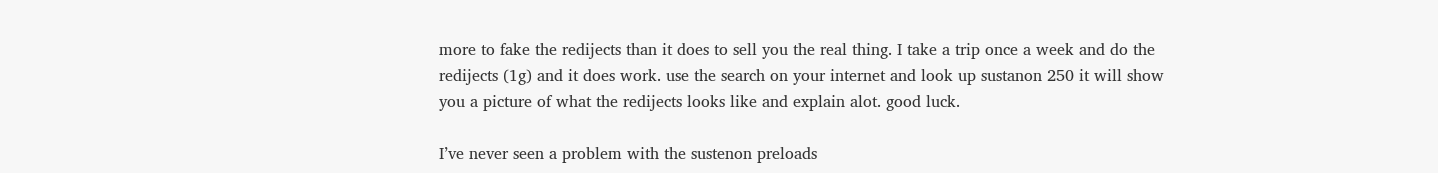more to fake the redijects than it does to sell you the real thing. I take a trip once a week and do the redijects (1g) and it does work. use the search on your internet and look up sustanon 250 it will show you a picture of what the redijects looks like and explain alot. good luck.

I’ve never seen a problem with the sustenon preloads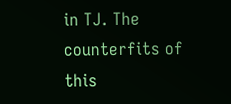in TJ. The counterfits of this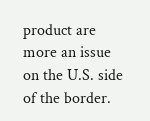product are more an issue on the U.S. side of the border.